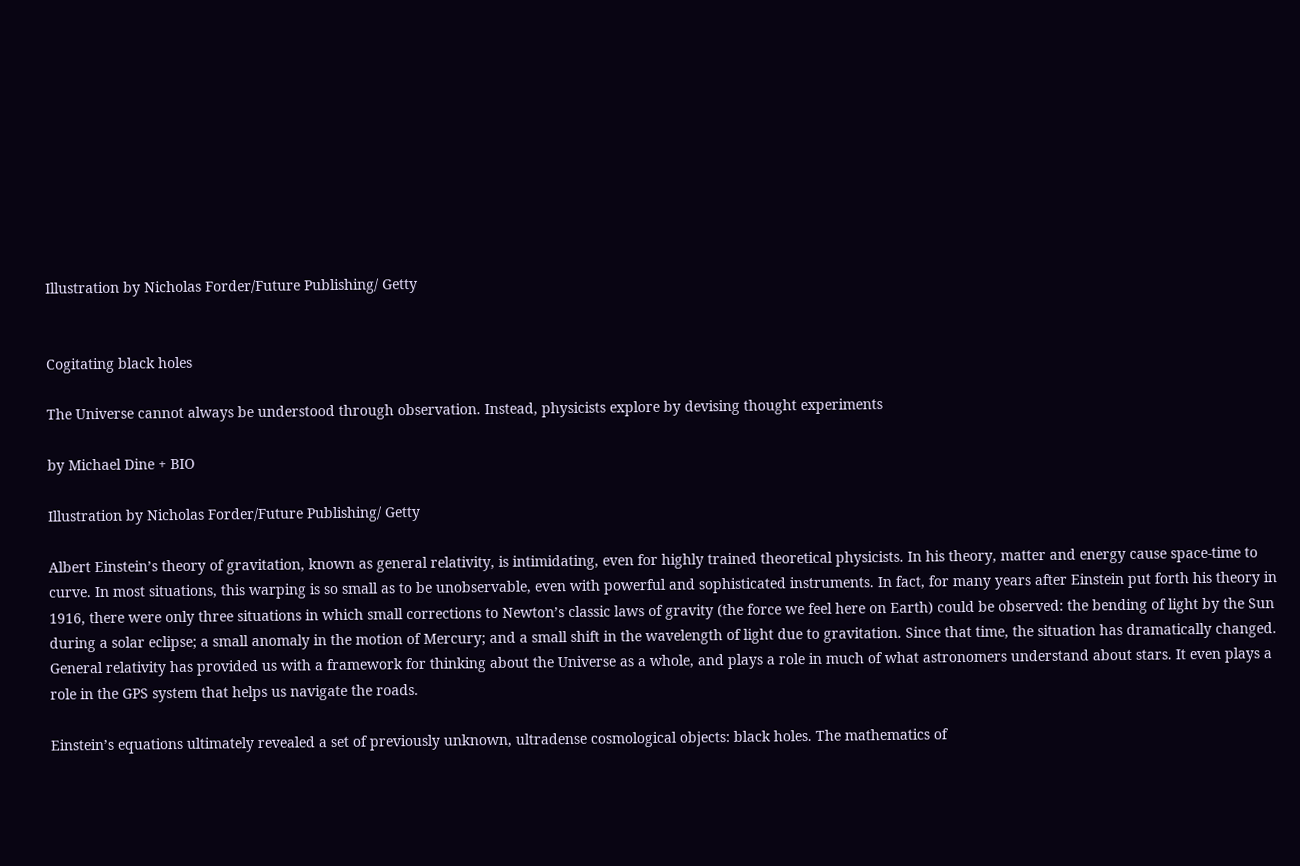Illustration by Nicholas Forder/Future Publishing/ Getty


Cogitating black holes

The Universe cannot always be understood through observation. Instead, physicists explore by devising thought experiments

by Michael Dine + BIO

Illustration by Nicholas Forder/Future Publishing/ Getty

Albert Einstein’s theory of gravitation, known as general relativity, is intimidating, even for highly trained theoretical physicists. In his theory, matter and energy cause space-time to curve. In most situations, this warping is so small as to be unobservable, even with powerful and sophisticated instruments. In fact, for many years after Einstein put forth his theory in 1916, there were only three situations in which small corrections to Newton’s classic laws of gravity (the force we feel here on Earth) could be observed: the bending of light by the Sun during a solar eclipse; a small anomaly in the motion of Mercury; and a small shift in the wavelength of light due to gravitation. Since that time, the situation has dramatically changed. General relativity has provided us with a framework for thinking about the Universe as a whole, and plays a role in much of what astronomers understand about stars. It even plays a role in the GPS system that helps us navigate the roads.

Einstein’s equations ultimately revealed a set of previously unknown, ultradense cosmological objects: black holes. The mathematics of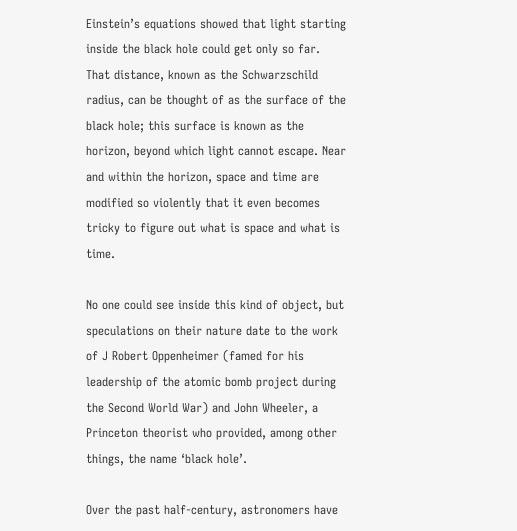Einstein’s equations showed that light starting inside the black hole could get only so far. That distance, known as the Schwarzschild radius, can be thought of as the surface of the black hole; this surface is known as the horizon, beyond which light cannot escape. Near and within the horizon, space and time are modified so violently that it even becomes tricky to figure out what is space and what is time.

No one could see inside this kind of object, but speculations on their nature date to the work of J Robert Oppenheimer (famed for his leadership of the atomic bomb project during the Second World War) and John Wheeler, a Princeton theorist who provided, among other things, the name ‘black hole’.

Over the past half-century, astronomers have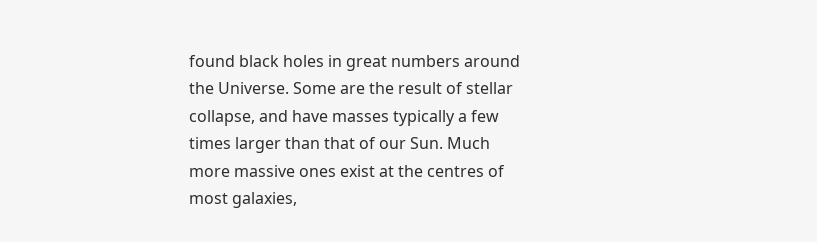found black holes in great numbers around the Universe. Some are the result of stellar collapse, and have masses typically a few times larger than that of our Sun. Much more massive ones exist at the centres of most galaxies,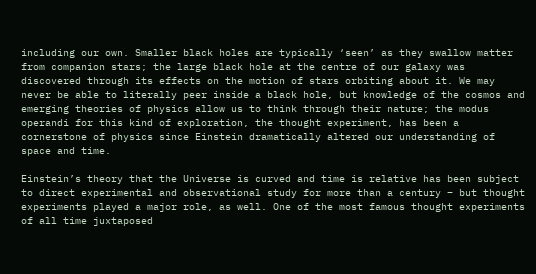including our own. Smaller black holes are typically ‘seen’ as they swallow matter from companion stars; the large black hole at the centre of our galaxy was discovered through its effects on the motion of stars orbiting about it. We may never be able to literally peer inside a black hole, but knowledge of the cosmos and emerging theories of physics allow us to think through their nature; the modus operandi for this kind of exploration, the thought experiment, has been a cornerstone of physics since Einstein dramatically altered our understanding of space and time.

Einstein’s theory that the Universe is curved and time is relative has been subject to direct experimental and observational study for more than a century – but thought experiments played a major role, as well. One of the most famous thought experiments of all time juxtaposed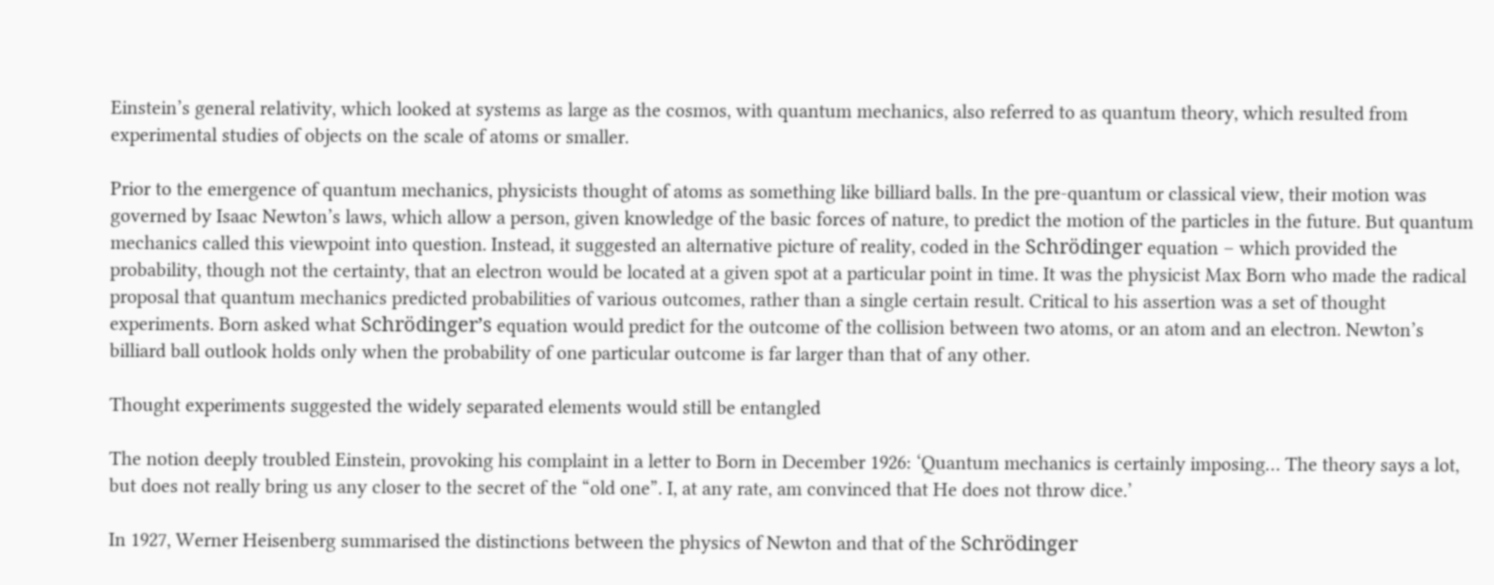Einstein’s general relativity, which looked at systems as large as the cosmos, with quantum mechanics, also referred to as quantum theory, which resulted from experimental studies of objects on the scale of atoms or smaller.

Prior to the emergence of quantum mechanics, physicists thought of atoms as something like billiard balls. In the pre-quantum or classical view, their motion was governed by Isaac Newton’s laws, which allow a person, given knowledge of the basic forces of nature, to predict the motion of the particles in the future. But quantum mechanics called this viewpoint into question. Instead, it suggested an alternative picture of reality, coded in the Schrödinger equation – which provided the probability, though not the certainty, that an electron would be located at a given spot at a particular point in time. It was the physicist Max Born who made the radical proposal that quantum mechanics predicted probabilities of various outcomes, rather than a single certain result. Critical to his assertion was a set of thought experiments. Born asked what Schrödinger’s equation would predict for the outcome of the collision between two atoms, or an atom and an electron. Newton’s billiard ball outlook holds only when the probability of one particular outcome is far larger than that of any other.

Thought experiments suggested the widely separated elements would still be entangled

The notion deeply troubled Einstein, provoking his complaint in a letter to Born in December 1926: ‘Quantum mechanics is certainly imposing… The theory says a lot, but does not really bring us any closer to the secret of the “old one”. I, at any rate, am convinced that He does not throw dice.’

In 1927, Werner Heisenberg summarised the distinctions between the physics of Newton and that of the Schrödinger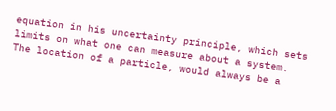equation in his uncertainty principle, which sets limits on what one can measure about a system. The location of a particle, would always be a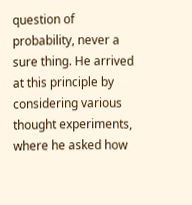question of probability, never a sure thing. He arrived at this principle by considering various thought experiments, where he asked how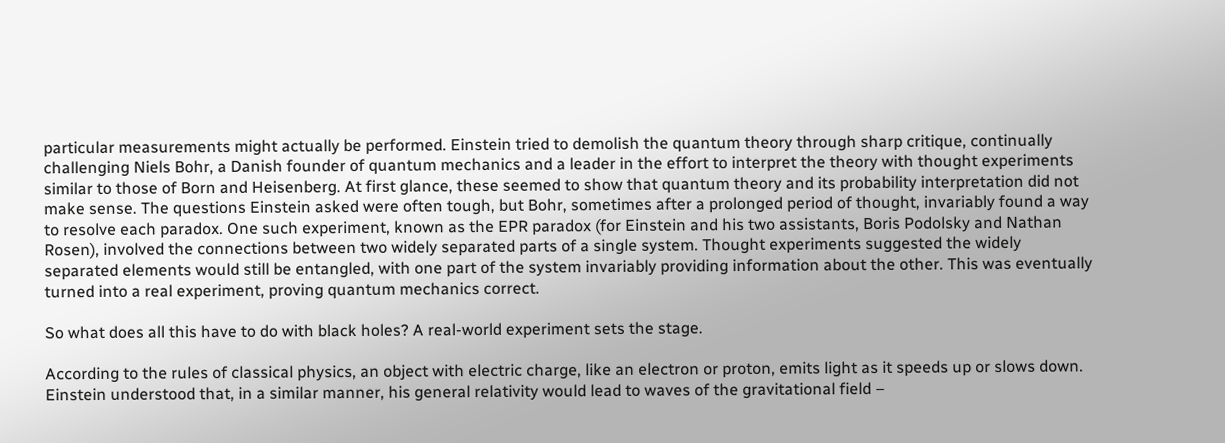particular measurements might actually be performed. Einstein tried to demolish the quantum theory through sharp critique, continually challenging Niels Bohr, a Danish founder of quantum mechanics and a leader in the effort to interpret the theory with thought experiments similar to those of Born and Heisenberg. At first glance, these seemed to show that quantum theory and its probability interpretation did not make sense. The questions Einstein asked were often tough, but Bohr, sometimes after a prolonged period of thought, invariably found a way to resolve each paradox. One such experiment, known as the EPR paradox (for Einstein and his two assistants, Boris Podolsky and Nathan Rosen), involved the connections between two widely separated parts of a single system. Thought experiments suggested the widely separated elements would still be entangled, with one part of the system invariably providing information about the other. This was eventually turned into a real experiment, proving quantum mechanics correct.

So what does all this have to do with black holes? A real-world experiment sets the stage.

According to the rules of classical physics, an object with electric charge, like an electron or proton, emits light as it speeds up or slows down. Einstein understood that, in a similar manner, his general relativity would lead to waves of the gravitational field –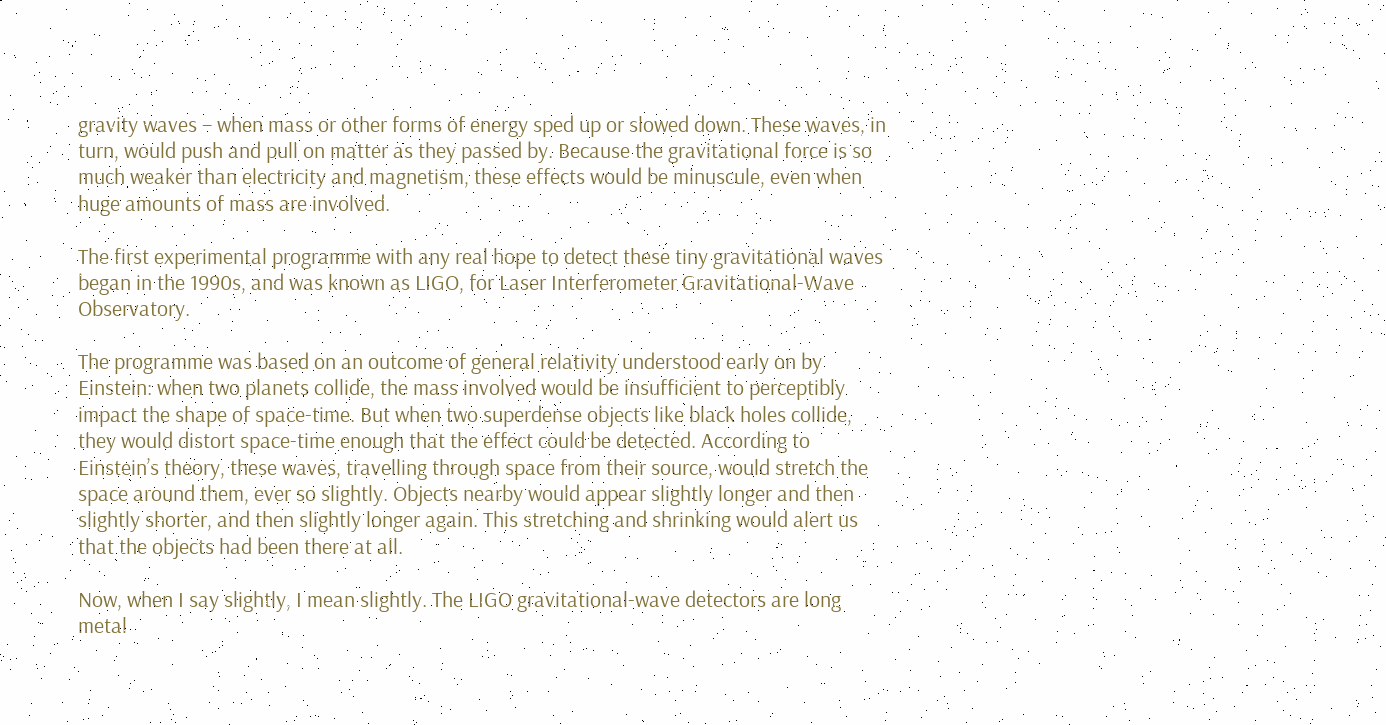gravity waves – when mass or other forms of energy sped up or slowed down. These waves, in turn, would push and pull on matter as they passed by. Because the gravitational force is so much weaker than electricity and magnetism, these effects would be minuscule, even when huge amounts of mass are involved.

The first experimental programme with any real hope to detect these tiny gravitational waves began in the 1990s, and was known as LIGO, for Laser Interferometer Gravitational-Wave Observatory.

The programme was based on an outcome of general relativity understood early on by Einstein: when two planets collide, the mass involved would be insufficient to perceptibly impact the shape of space-time. But when two superdense objects like black holes collide, they would distort space-time enough that the effect could be detected. According to Einstein’s theory, these waves, travelling through space from their source, would stretch the space around them, ever so slightly. Objects nearby would appear slightly longer and then slightly shorter, and then slightly longer again. This stretching and shrinking would alert us that the objects had been there at all.

Now, when I say slightly, I mean slightly. The LIGO gravitational-wave detectors are long metal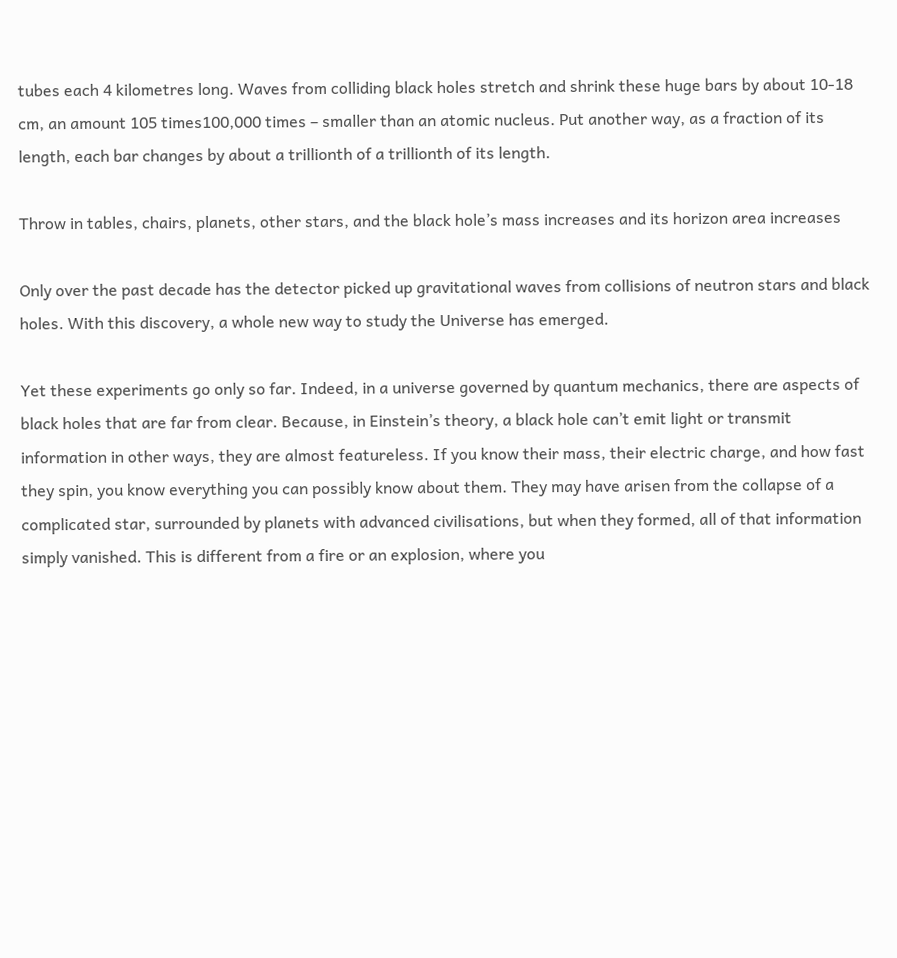tubes each 4 kilometres long. Waves from colliding black holes stretch and shrink these huge bars by about 10-18 cm, an amount 105 times100,000 times – smaller than an atomic nucleus. Put another way, as a fraction of its length, each bar changes by about a trillionth of a trillionth of its length.

Throw in tables, chairs, planets, other stars, and the black hole’s mass increases and its horizon area increases

Only over the past decade has the detector picked up gravitational waves from collisions of neutron stars and black holes. With this discovery, a whole new way to study the Universe has emerged.

Yet these experiments go only so far. Indeed, in a universe governed by quantum mechanics, there are aspects of black holes that are far from clear. Because, in Einstein’s theory, a black hole can’t emit light or transmit information in other ways, they are almost featureless. If you know their mass, their electric charge, and how fast they spin, you know everything you can possibly know about them. They may have arisen from the collapse of a complicated star, surrounded by planets with advanced civilisations, but when they formed, all of that information simply vanished. This is different from a fire or an explosion, where you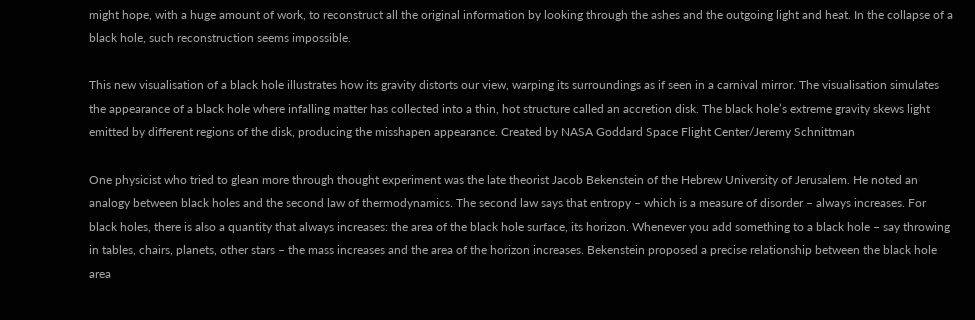might hope, with a huge amount of work, to reconstruct all the original information by looking through the ashes and the outgoing light and heat. In the collapse of a black hole, such reconstruction seems impossible.

This new visualisation of a black hole illustrates how its gravity distorts our view, warping its surroundings as if seen in a carnival mirror. The visualisation simulates the appearance of a black hole where infalling matter has collected into a thin, hot structure called an accretion disk. The black hole’s extreme gravity skews light emitted by different regions of the disk, producing the misshapen appearance. Created by NASA Goddard Space Flight Center/Jeremy Schnittman

One physicist who tried to glean more through thought experiment was the late theorist Jacob Bekenstein of the Hebrew University of Jerusalem. He noted an analogy between black holes and the second law of thermodynamics. The second law says that entropy – which is a measure of disorder – always increases. For black holes, there is also a quantity that always increases: the area of the black hole surface, its horizon. Whenever you add something to a black hole – say throwing in tables, chairs, planets, other stars – the mass increases and the area of the horizon increases. Bekenstein proposed a precise relationship between the black hole area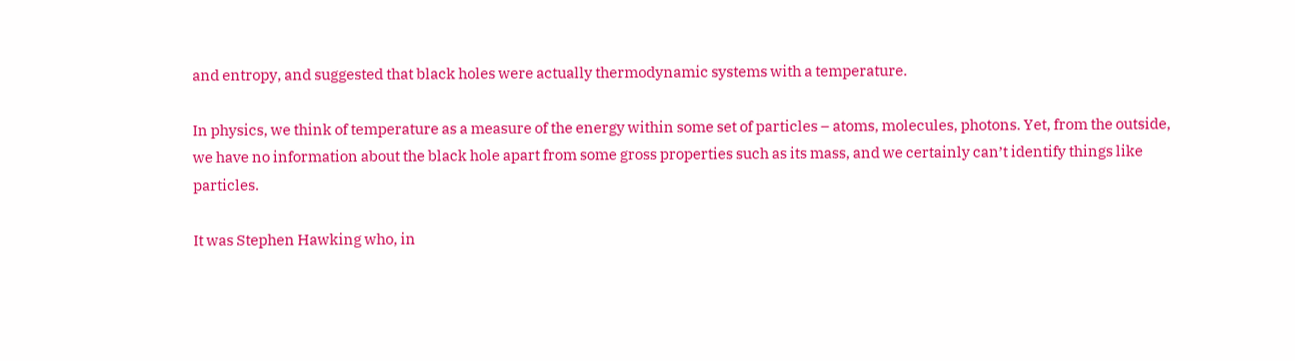and entropy, and suggested that black holes were actually thermodynamic systems with a temperature.

In physics, we think of temperature as a measure of the energy within some set of particles – atoms, molecules, photons. Yet, from the outside, we have no information about the black hole apart from some gross properties such as its mass, and we certainly can’t identify things like particles.

It was Stephen Hawking who, in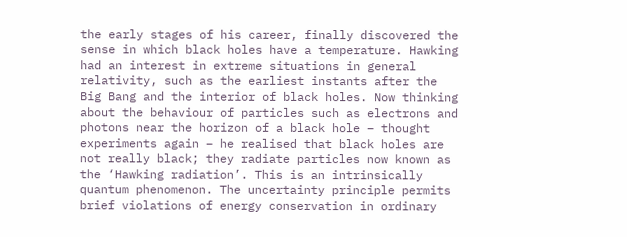the early stages of his career, finally discovered the sense in which black holes have a temperature. Hawking had an interest in extreme situations in general relativity, such as the earliest instants after the Big Bang and the interior of black holes. Now thinking about the behaviour of particles such as electrons and photons near the horizon of a black hole – thought experiments again – he realised that black holes are not really black; they radiate particles now known as the ‘Hawking radiation’. This is an intrinsically quantum phenomenon. The uncertainty principle permits brief violations of energy conservation in ordinary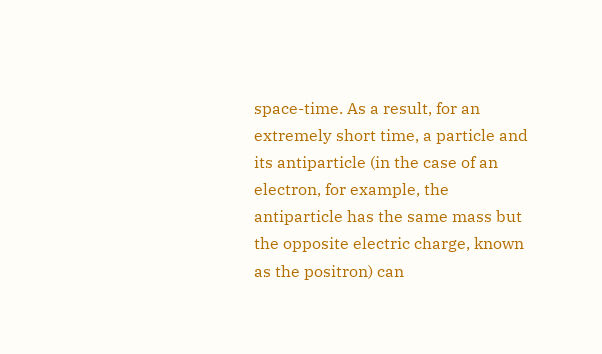space-time. As a result, for an extremely short time, a particle and its antiparticle (in the case of an electron, for example, the antiparticle has the same mass but the opposite electric charge, known as the positron) can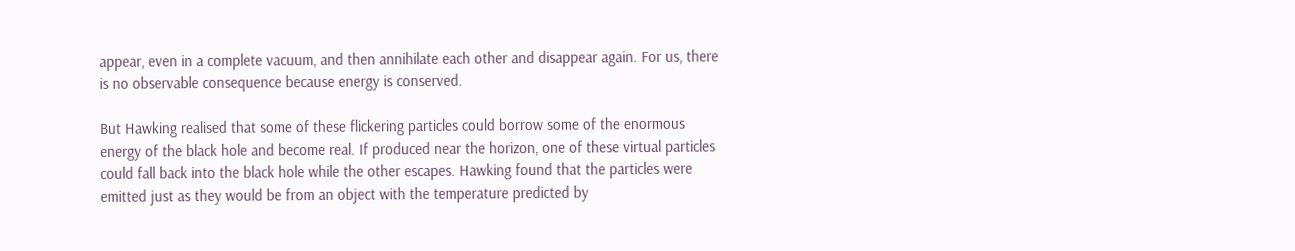appear, even in a complete vacuum, and then annihilate each other and disappear again. For us, there is no observable consequence because energy is conserved.

But Hawking realised that some of these flickering particles could borrow some of the enormous energy of the black hole and become real. If produced near the horizon, one of these virtual particles could fall back into the black hole while the other escapes. Hawking found that the particles were emitted just as they would be from an object with the temperature predicted by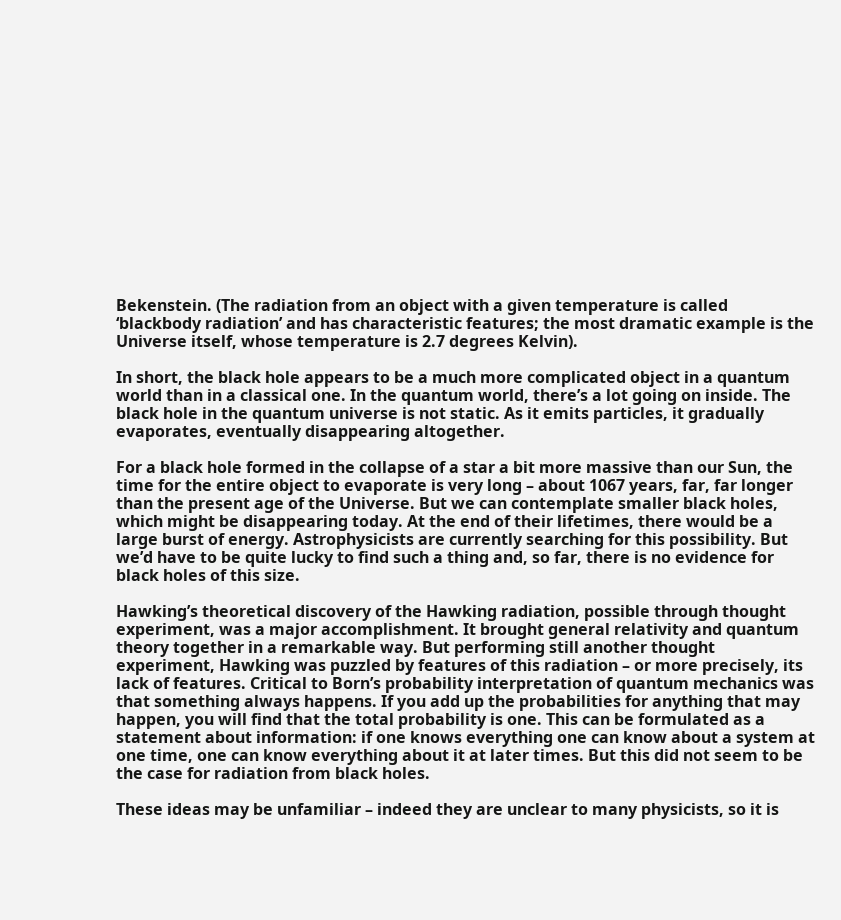Bekenstein. (The radiation from an object with a given temperature is called ‘blackbody radiation’ and has characteristic features; the most dramatic example is the Universe itself, whose temperature is 2.7 degrees Kelvin).

In short, the black hole appears to be a much more complicated object in a quantum world than in a classical one. In the quantum world, there’s a lot going on inside. The black hole in the quantum universe is not static. As it emits particles, it gradually evaporates, eventually disappearing altogether.

For a black hole formed in the collapse of a star a bit more massive than our Sun, the time for the entire object to evaporate is very long – about 1067 years, far, far longer than the present age of the Universe. But we can contemplate smaller black holes, which might be disappearing today. At the end of their lifetimes, there would be a large burst of energy. Astrophysicists are currently searching for this possibility. But we’d have to be quite lucky to find such a thing and, so far, there is no evidence for black holes of this size.

Hawking’s theoretical discovery of the Hawking radiation, possible through thought experiment, was a major accomplishment. It brought general relativity and quantum theory together in a remarkable way. But performing still another thought experiment, Hawking was puzzled by features of this radiation – or more precisely, its lack of features. Critical to Born’s probability interpretation of quantum mechanics was that something always happens. If you add up the probabilities for anything that may happen, you will find that the total probability is one. This can be formulated as a statement about information: if one knows everything one can know about a system at one time, one can know everything about it at later times. But this did not seem to be the case for radiation from black holes.

These ideas may be unfamiliar – indeed they are unclear to many physicists, so it is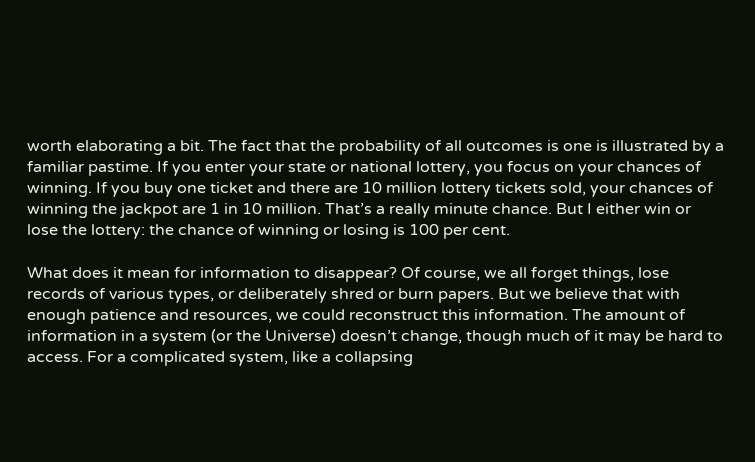worth elaborating a bit. The fact that the probability of all outcomes is one is illustrated by a familiar pastime. If you enter your state or national lottery, you focus on your chances of winning. If you buy one ticket and there are 10 million lottery tickets sold, your chances of winning the jackpot are 1 in 10 million. That’s a really minute chance. But I either win or lose the lottery: the chance of winning or losing is 100 per cent.

What does it mean for information to disappear? Of course, we all forget things, lose records of various types, or deliberately shred or burn papers. But we believe that with enough patience and resources, we could reconstruct this information. The amount of information in a system (or the Universe) doesn’t change, though much of it may be hard to access. For a complicated system, like a collapsing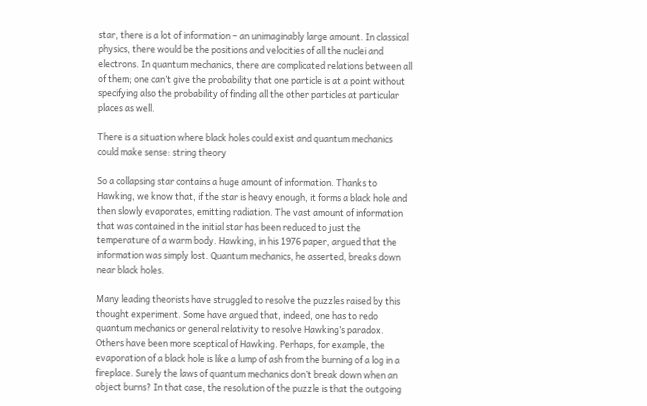star, there is a lot of information – an unimaginably large amount. In classical physics, there would be the positions and velocities of all the nuclei and electrons. In quantum mechanics, there are complicated relations between all of them; one can’t give the probability that one particle is at a point without specifying also the probability of finding all the other particles at particular places as well.

There is a situation where black holes could exist and quantum mechanics could make sense: string theory

So a collapsing star contains a huge amount of information. Thanks to Hawking, we know that, if the star is heavy enough, it forms a black hole and then slowly evaporates, emitting radiation. The vast amount of information that was contained in the initial star has been reduced to just the temperature of a warm body. Hawking, in his 1976 paper, argued that the information was simply lost. Quantum mechanics, he asserted, breaks down near black holes.

Many leading theorists have struggled to resolve the puzzles raised by this thought experiment. Some have argued that, indeed, one has to redo quantum mechanics or general relativity to resolve Hawking’s paradox. Others have been more sceptical of Hawking. Perhaps, for example, the evaporation of a black hole is like a lump of ash from the burning of a log in a fireplace. Surely the laws of quantum mechanics don’t break down when an object burns? In that case, the resolution of the puzzle is that the outgoing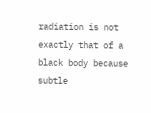radiation is not exactly that of a black body because subtle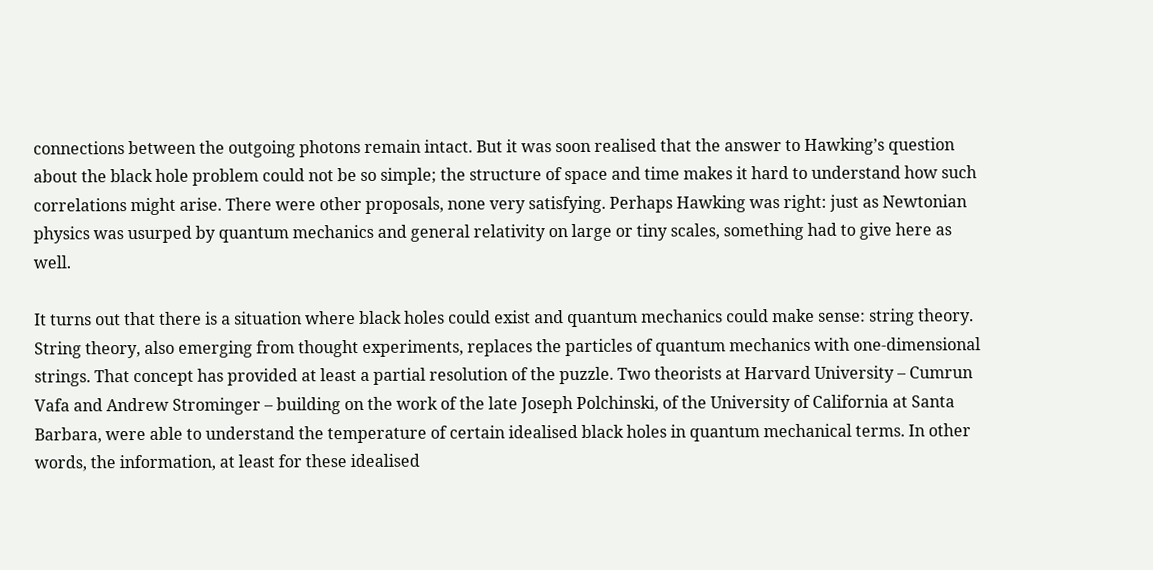connections between the outgoing photons remain intact. But it was soon realised that the answer to Hawking’s question about the black hole problem could not be so simple; the structure of space and time makes it hard to understand how such correlations might arise. There were other proposals, none very satisfying. Perhaps Hawking was right: just as Newtonian physics was usurped by quantum mechanics and general relativity on large or tiny scales, something had to give here as well.

It turns out that there is a situation where black holes could exist and quantum mechanics could make sense: string theory. String theory, also emerging from thought experiments, replaces the particles of quantum mechanics with one-dimensional strings. That concept has provided at least a partial resolution of the puzzle. Two theorists at Harvard University – Cumrun Vafa and Andrew Strominger – building on the work of the late Joseph Polchinski, of the University of California at Santa Barbara, were able to understand the temperature of certain idealised black holes in quantum mechanical terms. In other words, the information, at least for these idealised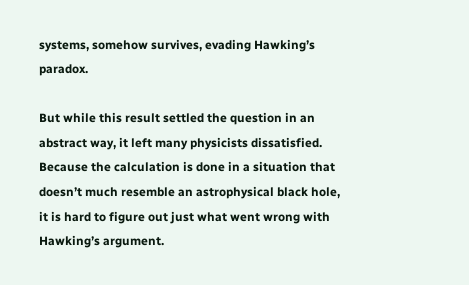systems, somehow survives, evading Hawking’s paradox.

But while this result settled the question in an abstract way, it left many physicists dissatisfied. Because the calculation is done in a situation that doesn’t much resemble an astrophysical black hole, it is hard to figure out just what went wrong with Hawking’s argument.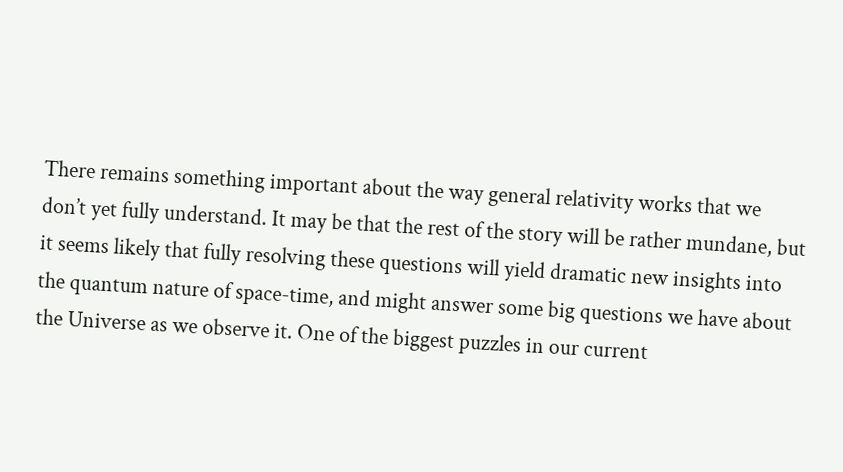There remains something important about the way general relativity works that we don’t yet fully understand. It may be that the rest of the story will be rather mundane, but it seems likely that fully resolving these questions will yield dramatic new insights into the quantum nature of space-time, and might answer some big questions we have about the Universe as we observe it. One of the biggest puzzles in our current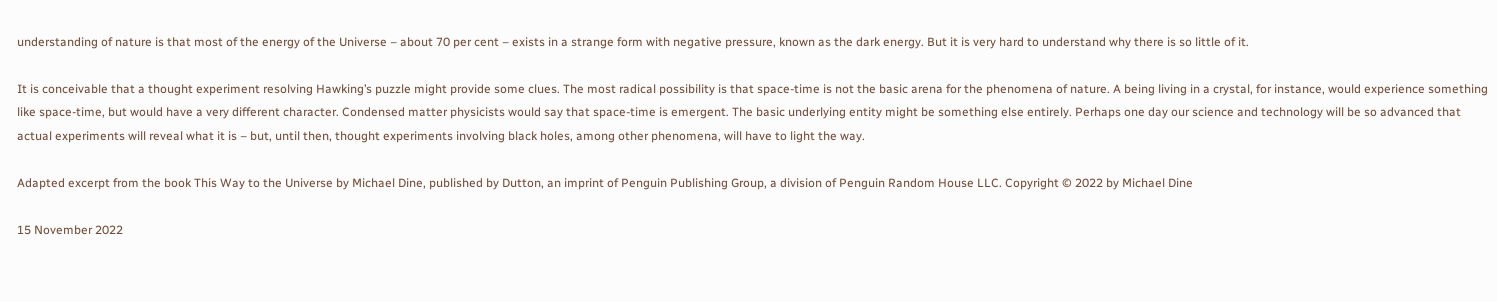understanding of nature is that most of the energy of the Universe – about 70 per cent – exists in a strange form with negative pressure, known as the dark energy. But it is very hard to understand why there is so little of it.

It is conceivable that a thought experiment resolving Hawking’s puzzle might provide some clues. The most radical possibility is that space-time is not the basic arena for the phenomena of nature. A being living in a crystal, for instance, would experience something like space-time, but would have a very different character. Condensed matter physicists would say that space-time is emergent. The basic underlying entity might be something else entirely. Perhaps one day our science and technology will be so advanced that actual experiments will reveal what it is – but, until then, thought experiments involving black holes, among other phenomena, will have to light the way.

Adapted excerpt from the book This Way to the Universe by Michael Dine, published by Dutton, an imprint of Penguin Publishing Group, a division of Penguin Random House LLC. Copyright © 2022 by Michael Dine

15 November 2022